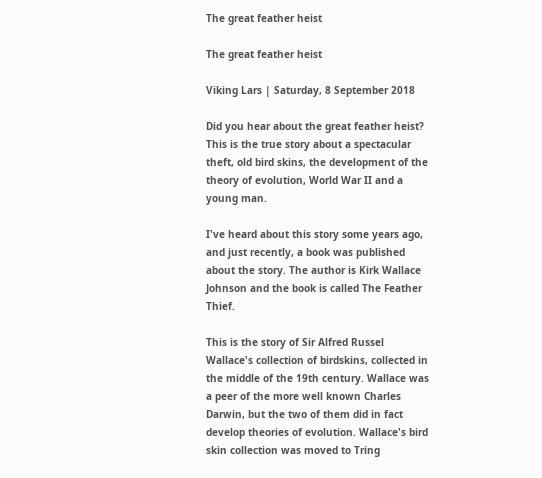The great feather heist

The great feather heist

Viking Lars | Saturday, 8 September 2018

Did you hear about the great feather heist? This is the true story about a spectacular theft, old bird skins, the development of the theory of evolution, World War II and a young man.

I've heard about this story some years ago, and just recently, a book was published about the story. The author is Kirk Wallace Johnson and the book is called The Feather Thief.

This is the story of Sir Alfred Russel Wallace's collection of birdskins, collected in the middle of the 19th century. Wallace was a peer of the more well known Charles Darwin, but the two of them did in fact develop theories of evolution. Wallace's bird skin collection was moved to Tring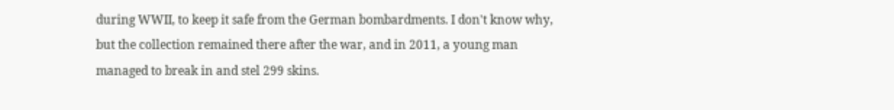during WWII, to keep it safe from the German bombardments. I don't know why, but the collection remained there after the war, and in 2011, a young man managed to break in and stel 299 skins.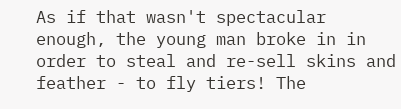As if that wasn't spectacular enough, the young man broke in in order to steal and re-sell skins and feather - to fly tiers! The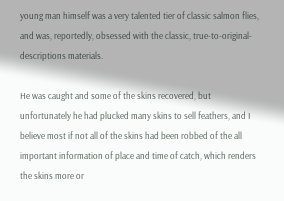young man himself was a very talented tier of classic salmon flies, and was, reportedly, obsessed with the classic, true-to-original-descriptions materials.

He was caught and some of the skins recovered, but unfortunately he had plucked many skins to sell feathers, and I believe most if not all of the skins had been robbed of the all important information of place and time of catch, which renders the skins more or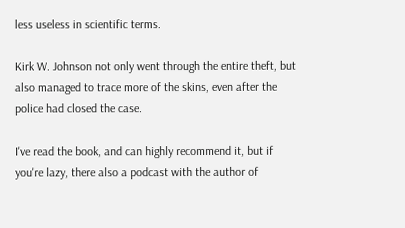less useless in scientific terms.

Kirk W. Johnson not only went through the entire theft, but also managed to trace more of the skins, even after the police had closed the case.

I've read the book, and can highly recommend it, but if you're lazy, there also a podcast with the author of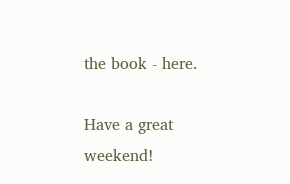the book - here.

Have a great weekend!